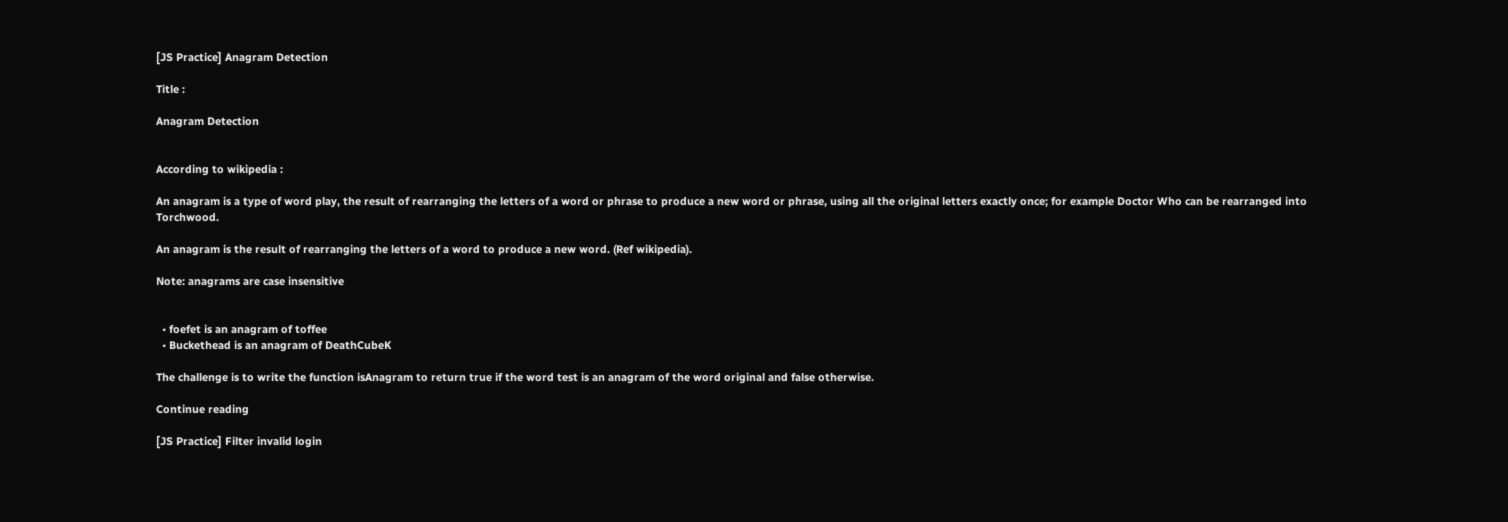[JS Practice] Anagram Detection

Title :

Anagram Detection


According to wikipedia :

An anagram is a type of word play, the result of rearranging the letters of a word or phrase to produce a new word or phrase, using all the original letters exactly once; for example Doctor Who can be rearranged into Torchwood.

An anagram is the result of rearranging the letters of a word to produce a new word. (Ref wikipedia).

Note: anagrams are case insensitive


  • foefet is an anagram of toffee
  • Buckethead is an anagram of DeathCubeK

The challenge is to write the function isAnagram to return true if the word test is an anagram of the word original and false otherwise.

Continue reading

[JS Practice] Filter invalid login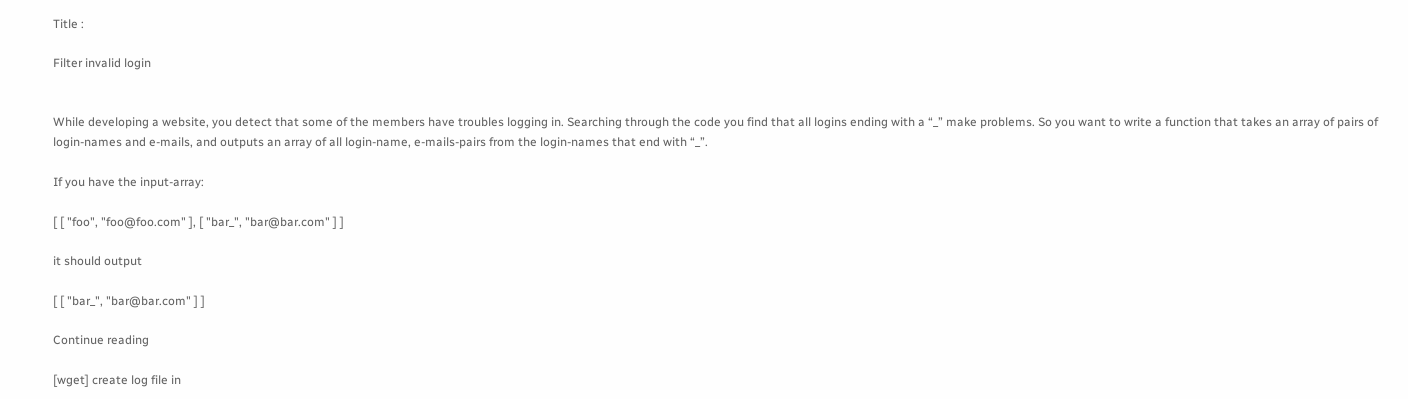Title :

Filter invalid login


While developing a website, you detect that some of the members have troubles logging in. Searching through the code you find that all logins ending with a “_” make problems. So you want to write a function that takes an array of pairs of login-names and e-mails, and outputs an array of all login-name, e-mails-pairs from the login-names that end with “_”.

If you have the input-array:

[ [ "foo", "foo@foo.com" ], [ "bar_", "bar@bar.com" ] ]

it should output

[ [ "bar_", "bar@bar.com" ] ]

Continue reading

[wget] create log file in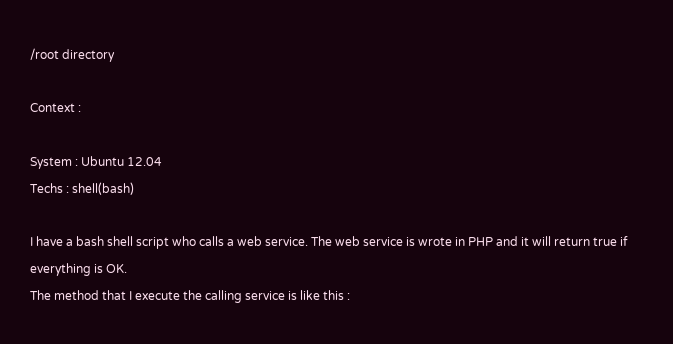/root directory

Context :

System : Ubuntu 12.04
Techs : shell(bash)

I have a bash shell script who calls a web service. The web service is wrote in PHP and it will return true if everything is OK.
The method that I execute the calling service is like this :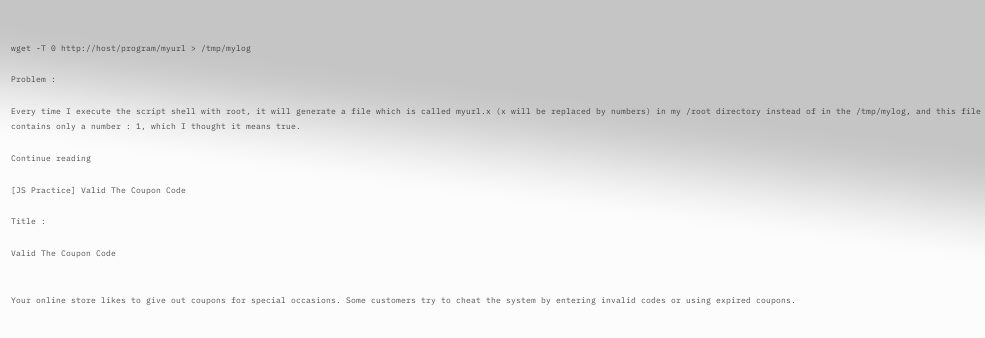wget -T 0 http://host/program/myurl > /tmp/mylog

Problem :

Every time I execute the script shell with root, it will generate a file which is called myurl.x (x will be replaced by numbers) in my /root directory instead of in the /tmp/mylog, and this file contains only a number : 1, which I thought it means true.

Continue reading

[JS Practice] Valid The Coupon Code

Title :

Valid The Coupon Code


Your online store likes to give out coupons for special occasions. Some customers try to cheat the system by entering invalid codes or using expired coupons.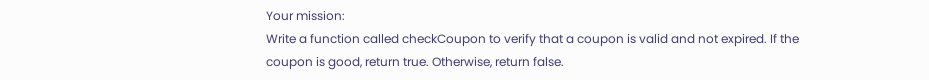Your mission:
Write a function called checkCoupon to verify that a coupon is valid and not expired. If the coupon is good, return true. Otherwise, return false.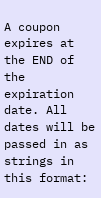A coupon expires at the END of the expiration date. All dates will be passed in as strings in this format: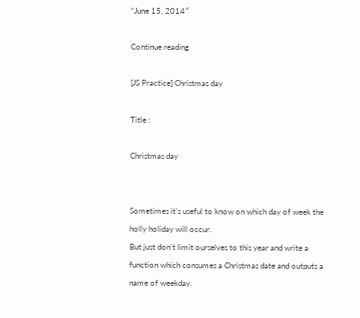“June 15, 2014″

Continue reading

[JS Practice] Christmas day

Title :

Christmas day


Sometimes it’s useful to know on which day of week the holly holiday will occur.
But just don’t limit ourselves to this year and write a function which consumes a Christmas date and outputs a name of weekday.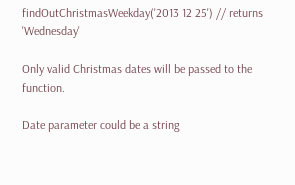findOutChristmasWeekday('2013 12 25') // returns 'Wednesday'

Only valid Christmas dates will be passed to the function.

Date parameter could be a string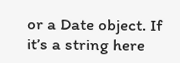or a Date object. If it’s a string here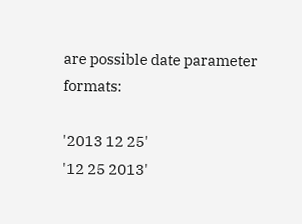are possible date parameter formats:

'2013 12 25'
'12 25 2013'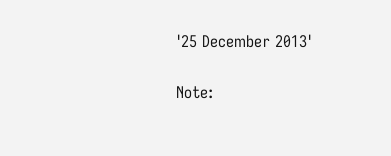'25 December 2013'

Note: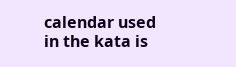calendar used in the kata is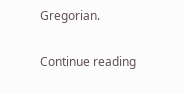Gregorian.

Continue reading